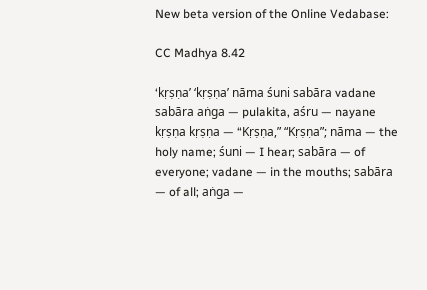New beta version of the Online Vedabase:

CC Madhya 8.42

‘kṛṣṇa’ ‘kṛṣṇa’ nāma śuni sabāra vadane
sabāra aṅga — pulakita, aśru — nayane
kṛṣṇa kṛṣṇa — “Kṛṣṇa,” “Kṛṣṇa”; nāma — the holy name; śuni — I hear; sabāra — of everyone; vadane — in the mouths; sabāra — of all; aṅga —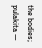the bodies; pulakita —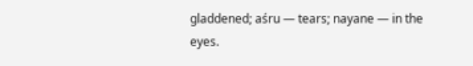gladdened; aśru — tears; nayane — in the eyes.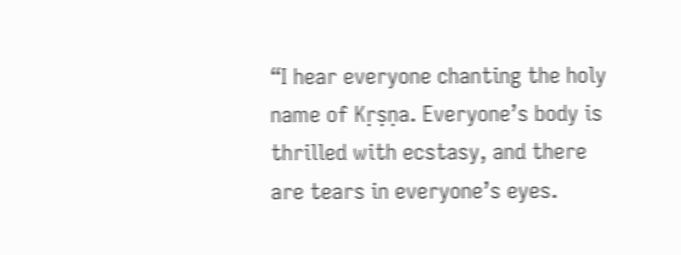“I hear everyone chanting the holy name of Kṛṣṇa. Everyone’s body is thrilled with ecstasy, and there are tears in everyone’s eyes.